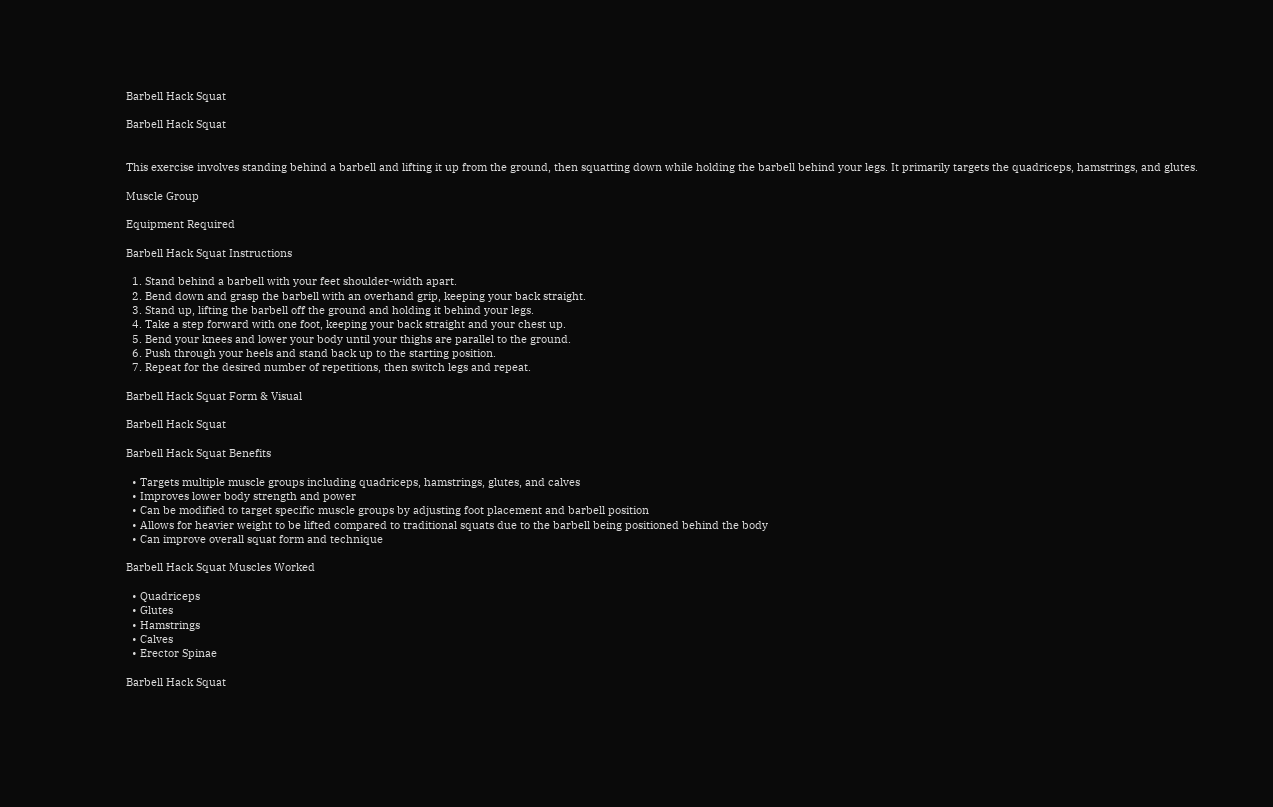Barbell Hack Squat

Barbell Hack Squat


This exercise involves standing behind a barbell and lifting it up from the ground, then squatting down while holding the barbell behind your legs. It primarily targets the quadriceps, hamstrings, and glutes.

Muscle Group

Equipment Required

Barbell Hack Squat Instructions

  1. Stand behind a barbell with your feet shoulder-width apart.
  2. Bend down and grasp the barbell with an overhand grip, keeping your back straight.
  3. Stand up, lifting the barbell off the ground and holding it behind your legs.
  4. Take a step forward with one foot, keeping your back straight and your chest up.
  5. Bend your knees and lower your body until your thighs are parallel to the ground.
  6. Push through your heels and stand back up to the starting position.
  7. Repeat for the desired number of repetitions, then switch legs and repeat.

Barbell Hack Squat Form & Visual

Barbell Hack Squat

Barbell Hack Squat Benefits

  • Targets multiple muscle groups including quadriceps, hamstrings, glutes, and calves
  • Improves lower body strength and power
  • Can be modified to target specific muscle groups by adjusting foot placement and barbell position
  • Allows for heavier weight to be lifted compared to traditional squats due to the barbell being positioned behind the body
  • Can improve overall squat form and technique

Barbell Hack Squat Muscles Worked

  • Quadriceps
  • Glutes
  • Hamstrings
  • Calves
  • Erector Spinae

Barbell Hack Squat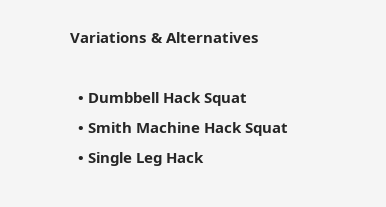Variations & Alternatives

  • Dumbbell Hack Squat
  • Smith Machine Hack Squat
  • Single Leg Hack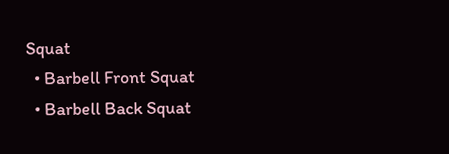Squat
  • Barbell Front Squat
  • Barbell Back Squat